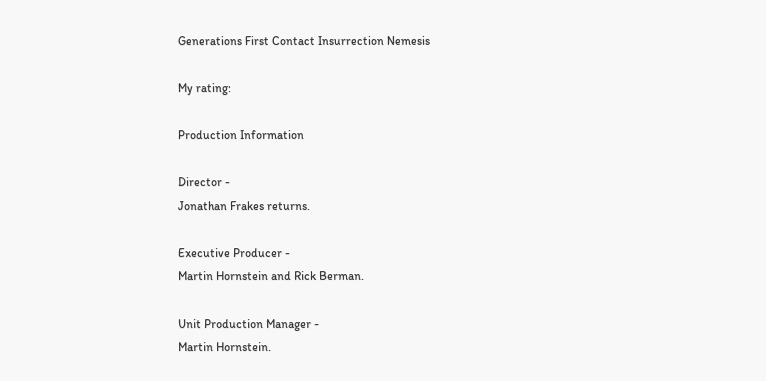Generations First Contact Insurrection Nemesis

My rating:

Production Information

Director -
Jonathan Frakes returns.

Executive Producer -
Martin Hornstein and Rick Berman.

Unit Production Manager -
Martin Hornstein.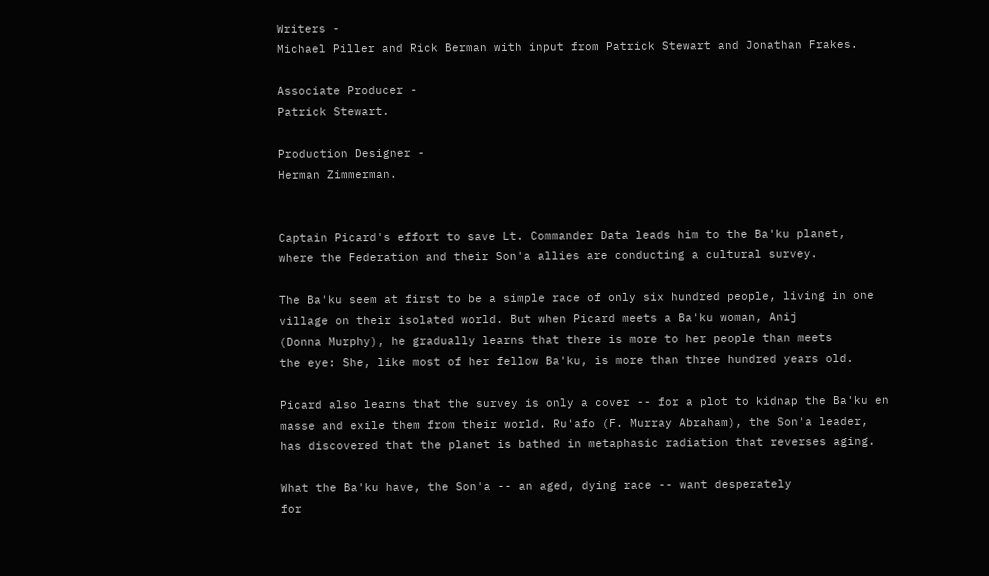Writers -
Michael Piller and Rick Berman with input from Patrick Stewart and Jonathan Frakes.

Associate Producer -
Patrick Stewart.

Production Designer -
Herman Zimmerman.


Captain Picard's effort to save Lt. Commander Data leads him to the Ba'ku planet,
where the Federation and their Son'a allies are conducting a cultural survey.

The Ba'ku seem at first to be a simple race of only six hundred people, living in one
village on their isolated world. But when Picard meets a Ba'ku woman, Anij
(Donna Murphy), he gradually learns that there is more to her people than meets
the eye: She, like most of her fellow Ba'ku, is more than three hundred years old.

Picard also learns that the survey is only a cover -- for a plot to kidnap the Ba'ku en
masse and exile them from their world. Ru'afo (F. Murray Abraham), the Son'a leader,
has discovered that the planet is bathed in metaphasic radiation that reverses aging.

What the Ba'ku have, the Son'a -- an aged, dying race -- want desperately
for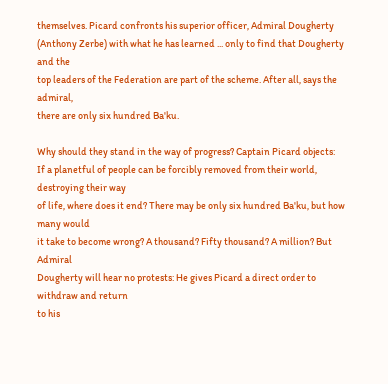themselves. Picard confronts his superior officer, Admiral Dougherty
(Anthony Zerbe) with what he has learned ... only to find that Dougherty and the
top leaders of the Federation are part of the scheme. After all, says the admiral,
there are only six hundred Ba'ku.

Why should they stand in the way of progress? Captain Picard objects:
If a planetful of people can be forcibly removed from their world, destroying their way
of life, where does it end? There may be only six hundred Ba'ku, but how many would
it take to become wrong? A thousand? Fifty thousand? A million? But Admiral
Dougherty will hear no protests: He gives Picard a direct order to withdraw and return
to his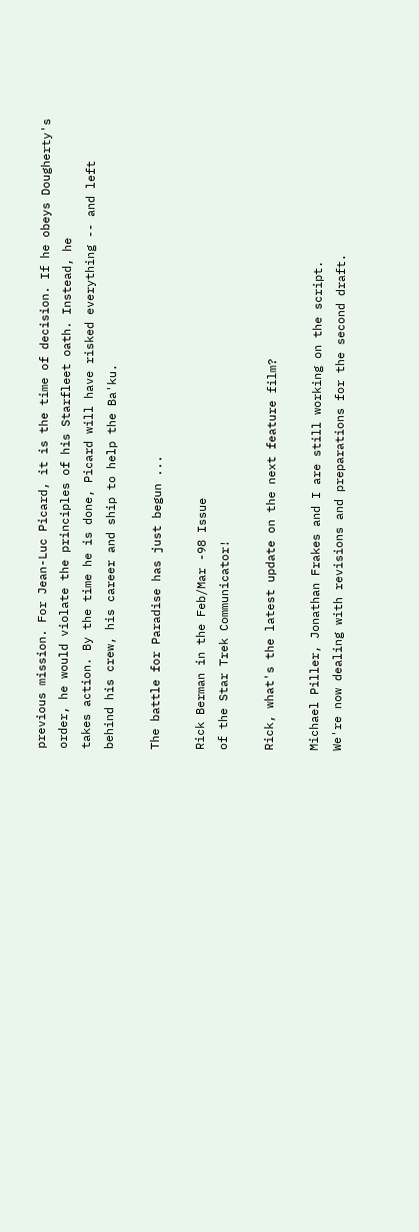previous mission. For Jean-Luc Picard, it is the time of decision. If he obeys Dougherty's order, he would violate the principles of his Starfleet oath. Instead, he
takes action. By the time he is done, Picard will have risked everything -- and left
behind his crew, his career and ship to help the Ba'ku.

The battle for Paradise has just begun ...

Rick Berman in the Feb/Mar -98 Issue
of the Star Trek Communicator!

Rick, what's the latest update on the next feature film?

Michael Piller, Jonathan Frakes and I are still working on the script.
We're now dealing with revisions and preparations for the second draft.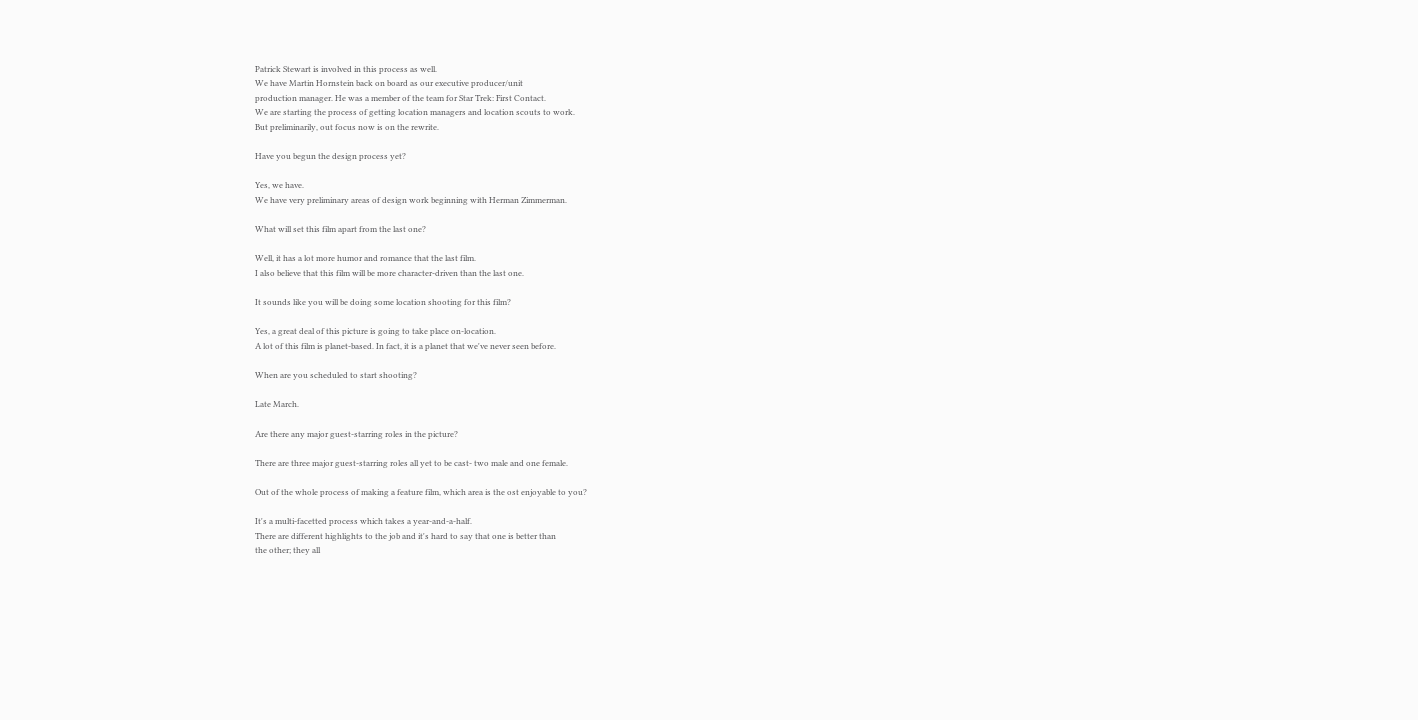Patrick Stewart is involved in this process as well.
We have Martin Hornstein back on board as our executive producer/unit
production manager. He was a member of the team for Star Trek: First Contact.
We are starting the process of getting location managers and location scouts to work.
But preliminarily, out focus now is on the rewrite.

Have you begun the design process yet?

Yes, we have.
We have very preliminary areas of design work beginning with Herman Zimmerman.

What will set this film apart from the last one?

Well, it has a lot more humor and romance that the last film.
I also believe that this film will be more character-driven than the last one.

It sounds like you will be doing some location shooting for this film?

Yes, a great deal of this picture is going to take place on-location.
A lot of this film is planet-based. In fact, it is a planet that we've never seen before.

When are you scheduled to start shooting?

Late March.

Are there any major guest-starring roles in the picture?

There are three major guest-starring roles all yet to be cast- two male and one female.

Out of the whole process of making a feature film, which area is the ost enjoyable to you?

It's a multi-facetted process which takes a year-and-a-half.
There are different highlights to the job and it's hard to say that one is better than
the other; they all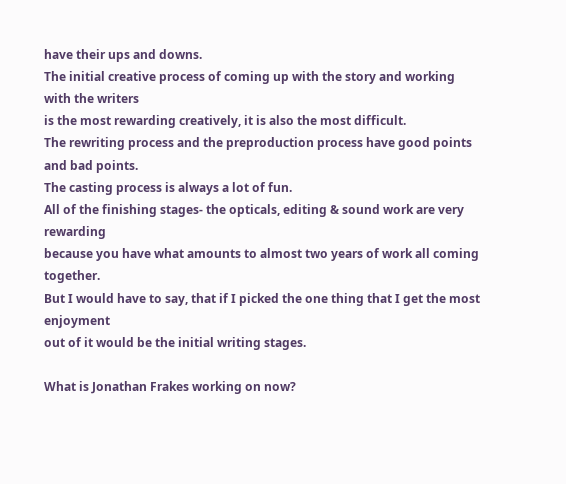have their ups and downs.
The initial creative process of coming up with the story and working with the writers
is the most rewarding creatively, it is also the most difficult.
The rewriting process and the preproduction process have good points and bad points.
The casting process is always a lot of fun.
All of the finishing stages- the opticals, editing & sound work are very rewarding
because you have what amounts to almost two years of work all coming together.
But I would have to say, that if I picked the one thing that I get the most enjoyment
out of it would be the initial writing stages.

What is Jonathan Frakes working on now?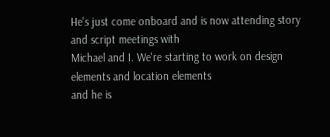He's just come onboard and is now attending story and script meetings with
Michael and I. We're starting to work on design elements and location elements
and he is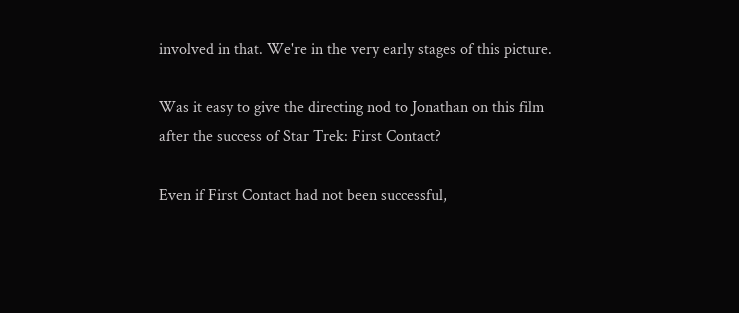involved in that. We're in the very early stages of this picture.

Was it easy to give the directing nod to Jonathan on this film after the success of Star Trek: First Contact?

Even if First Contact had not been successful,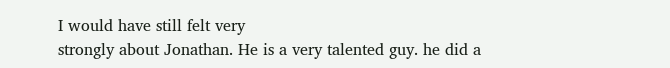I would have still felt very
strongly about Jonathan. He is a very talented guy. he did a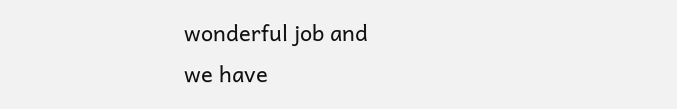wonderful job and
we have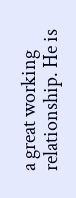a great working relationship. He is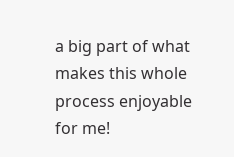a big part of what makes this whole
process enjoyable for me!